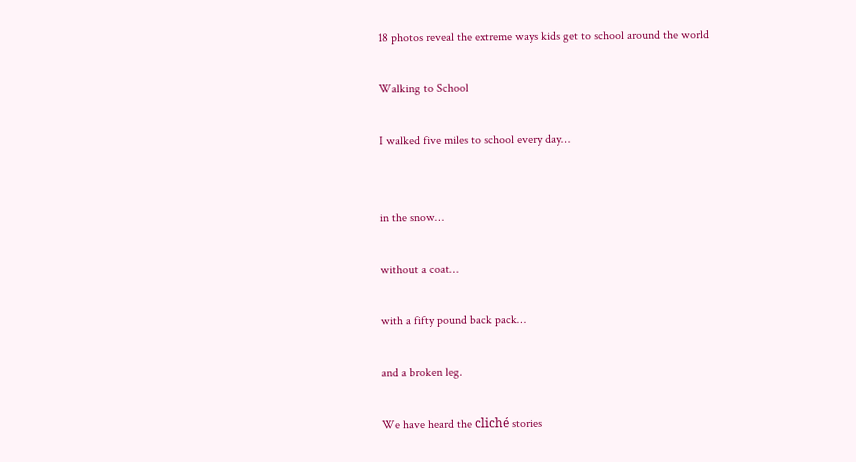18 photos reveal the extreme ways kids get to school around the world

Walking to School

I walked five miles to school every day…


in the snow…

without a coat…

with a fifty pound back pack…

and a broken leg.

We have heard the cliché stories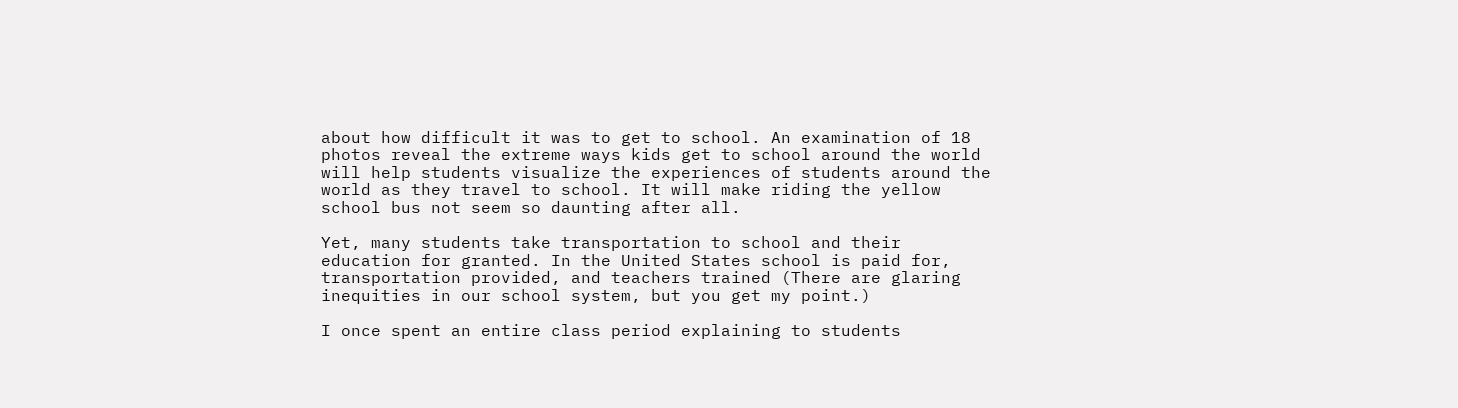about how difficult it was to get to school. An examination of 18 photos reveal the extreme ways kids get to school around the world will help students visualize the experiences of students around the world as they travel to school. It will make riding the yellow school bus not seem so daunting after all.

Yet, many students take transportation to school and their education for granted. In the United States school is paid for, transportation provided, and teachers trained (There are glaring inequities in our school system, but you get my point.)

I once spent an entire class period explaining to students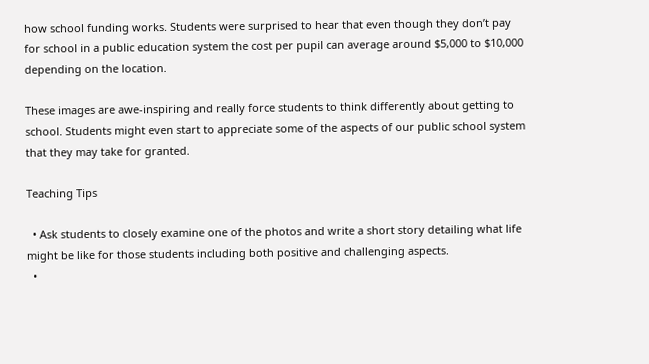how school funding works. Students were surprised to hear that even though they don’t pay for school in a public education system the cost per pupil can average around $5,000 to $10,000 depending on the location.

These images are awe-inspiring and really force students to think differently about getting to school. Students might even start to appreciate some of the aspects of our public school system that they may take for granted.

Teaching Tips

  • Ask students to closely examine one of the photos and write a short story detailing what life might be like for those students including both positive and challenging aspects.
  •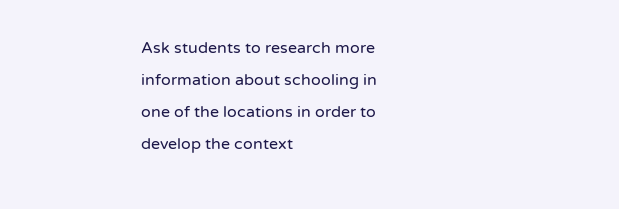Ask students to research more information about schooling in one of the locations in order to develop the context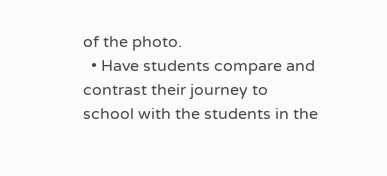of the photo.
  • Have students compare and contrast their journey to school with the students in the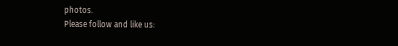photos.
Please follow and like us: